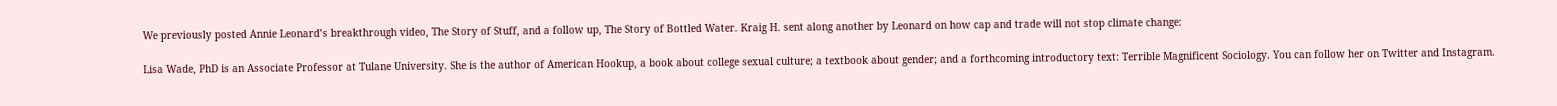We previously posted Annie Leonard’s breakthrough video, The Story of Stuff, and a follow up, The Story of Bottled Water. Kraig H. sent along another by Leonard on how cap and trade will not stop climate change:

Lisa Wade, PhD is an Associate Professor at Tulane University. She is the author of American Hookup, a book about college sexual culture; a textbook about gender; and a forthcoming introductory text: Terrible Magnificent Sociology. You can follow her on Twitter and Instagram.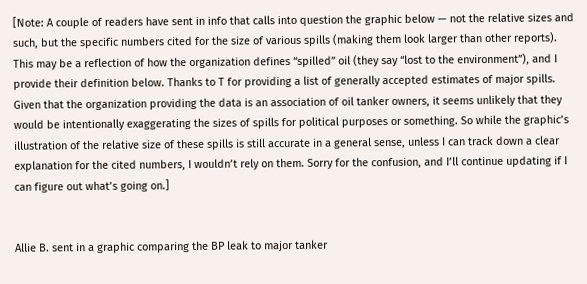[Note: A couple of readers have sent in info that calls into question the graphic below — not the relative sizes and such, but the specific numbers cited for the size of various spills (making them look larger than other reports). This may be a reflection of how the organization defines “spilled” oil (they say “lost to the environment”), and I provide their definition below. Thanks to T for providing a list of generally accepted estimates of major spills. Given that the organization providing the data is an association of oil tanker owners, it seems unlikely that they would be intentionally exaggerating the sizes of spills for political purposes or something. So while the graphic’s illustration of the relative size of these spills is still accurate in a general sense, unless I can track down a clear explanation for the cited numbers, I wouldn’t rely on them. Sorry for the confusion, and I’ll continue updating if I can figure out what’s going on.]


Allie B. sent in a graphic comparing the BP leak to major tanker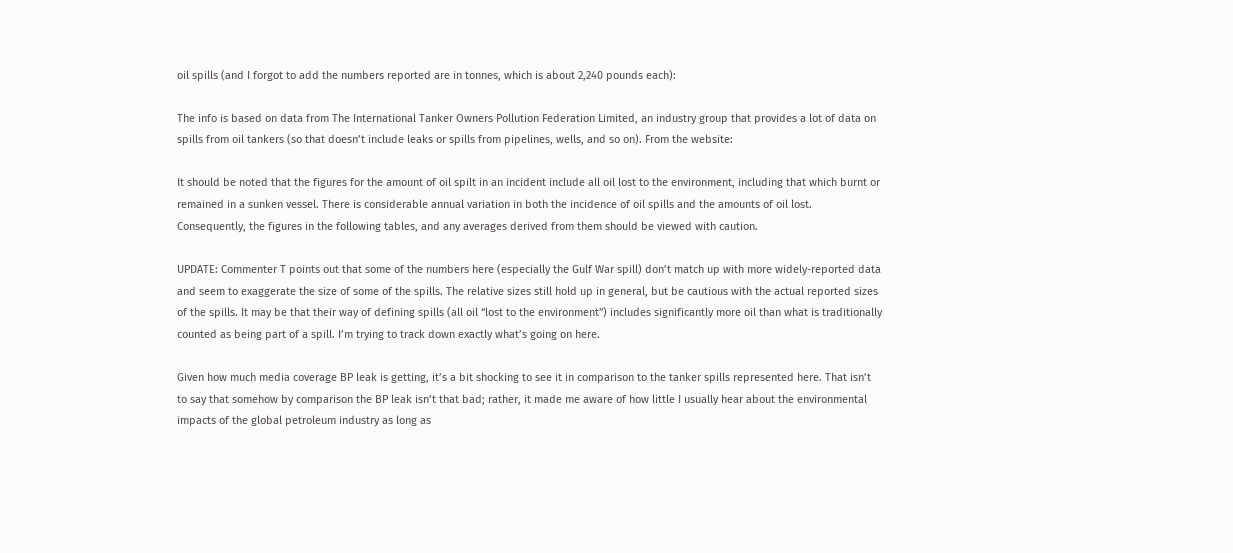oil spills (and I forgot to add the numbers reported are in tonnes, which is about 2,240 pounds each):

The info is based on data from The International Tanker Owners Pollution Federation Limited, an industry group that provides a lot of data on spills from oil tankers (so that doesn’t include leaks or spills from pipelines, wells, and so on). From the website:

It should be noted that the figures for the amount of oil spilt in an incident include all oil lost to the environment, including that which burnt or remained in a sunken vessel. There is considerable annual variation in both the incidence of oil spills and the amounts of oil lost. Consequently, the figures in the following tables, and any averages derived from them should be viewed with caution.

UPDATE: Commenter T points out that some of the numbers here (especially the Gulf War spill) don’t match up with more widely-reported data and seem to exaggerate the size of some of the spills. The relative sizes still hold up in general, but be cautious with the actual reported sizes of the spills. It may be that their way of defining spills (all oil “lost to the environment”) includes significantly more oil than what is traditionally counted as being part of a spill. I’m trying to track down exactly what’s going on here.

Given how much media coverage BP leak is getting, it’s a bit shocking to see it in comparison to the tanker spills represented here. That isn’t to say that somehow by comparison the BP leak isn’t that bad; rather, it made me aware of how little I usually hear about the environmental impacts of the global petroleum industry as long as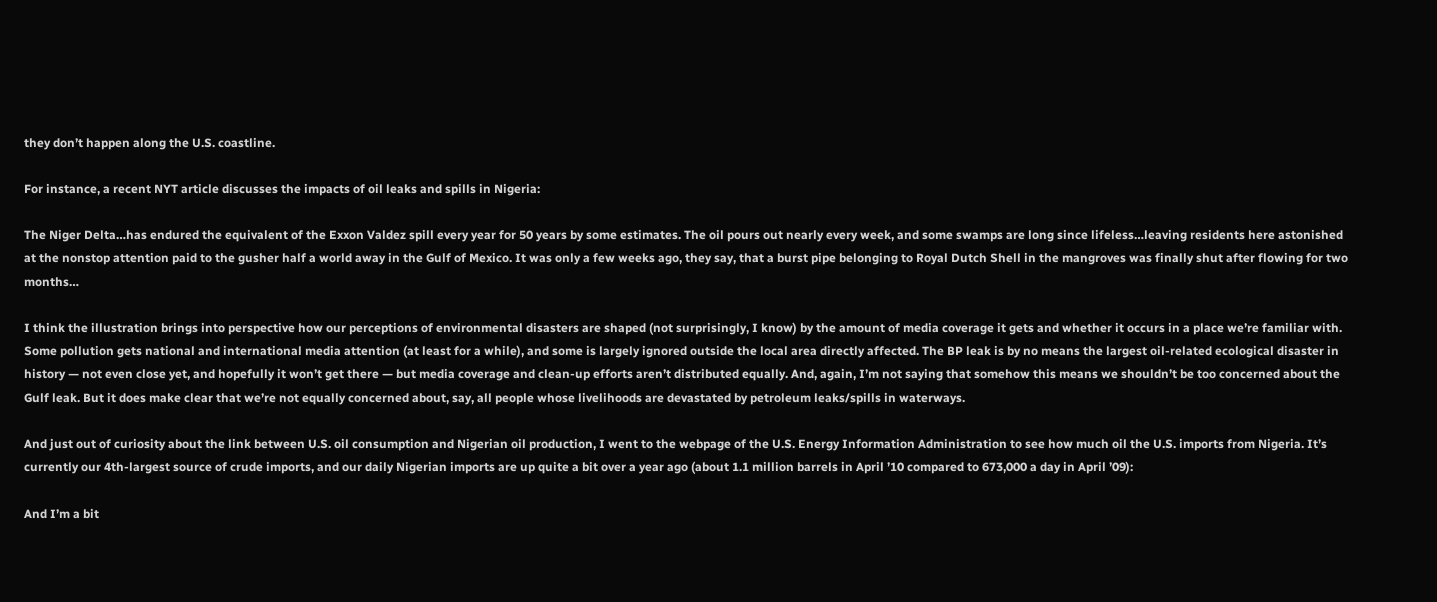they don’t happen along the U.S. coastline.

For instance, a recent NYT article discusses the impacts of oil leaks and spills in Nigeria:

The Niger Delta…has endured the equivalent of the Exxon Valdez spill every year for 50 years by some estimates. The oil pours out nearly every week, and some swamps are long since lifeless…leaving residents here astonished at the nonstop attention paid to the gusher half a world away in the Gulf of Mexico. It was only a few weeks ago, they say, that a burst pipe belonging to Royal Dutch Shell in the mangroves was finally shut after flowing for two months…

I think the illustration brings into perspective how our perceptions of environmental disasters are shaped (not surprisingly, I know) by the amount of media coverage it gets and whether it occurs in a place we’re familiar with. Some pollution gets national and international media attention (at least for a while), and some is largely ignored outside the local area directly affected. The BP leak is by no means the largest oil-related ecological disaster in history — not even close yet, and hopefully it won’t get there — but media coverage and clean-up efforts aren’t distributed equally. And, again, I’m not saying that somehow this means we shouldn’t be too concerned about the Gulf leak. But it does make clear that we’re not equally concerned about, say, all people whose livelihoods are devastated by petroleum leaks/spills in waterways.

And just out of curiosity about the link between U.S. oil consumption and Nigerian oil production, I went to the webpage of the U.S. Energy Information Administration to see how much oil the U.S. imports from Nigeria. It’s currently our 4th-largest source of crude imports, and our daily Nigerian imports are up quite a bit over a year ago (about 1.1 million barrels in April ’10 compared to 673,000 a day in April ’09):

And I’m a bit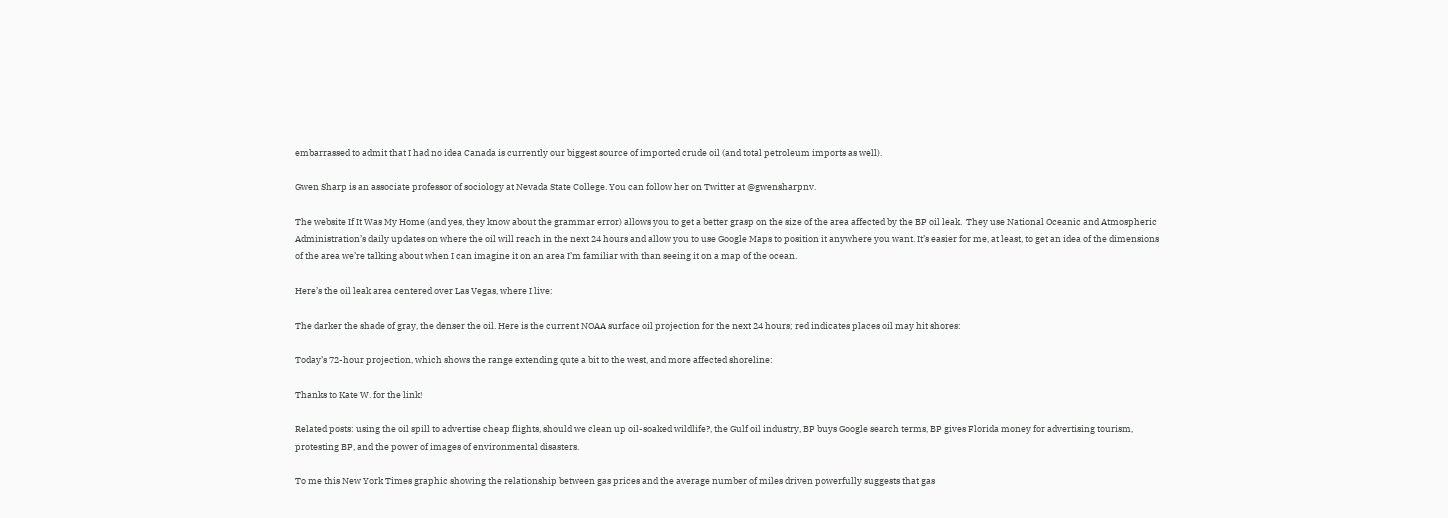embarrassed to admit that I had no idea Canada is currently our biggest source of imported crude oil (and total petroleum imports as well).

Gwen Sharp is an associate professor of sociology at Nevada State College. You can follow her on Twitter at @gwensharpnv.

The website If It Was My Home (and yes, they know about the grammar error) allows you to get a better grasp on the size of the area affected by the BP oil leak.  They use National Oceanic and Atmospheric Administration’s daily updates on where the oil will reach in the next 24 hours and allow you to use Google Maps to position it anywhere you want. It’s easier for me, at least, to get an idea of the dimensions of the area we’re talking about when I can imagine it on an area I’m familiar with than seeing it on a map of the ocean.

Here’s the oil leak area centered over Las Vegas, where I live:

The darker the shade of gray, the denser the oil. Here is the current NOAA surface oil projection for the next 24 hours; red indicates places oil may hit shores:

Today’s 72-hour projection, which shows the range extending qute a bit to the west, and more affected shoreline:

Thanks to Kate W. for the link!

Related posts: using the oil spill to advertise cheap flights, should we clean up oil-soaked wildlife?, the Gulf oil industry, BP buys Google search terms, BP gives Florida money for advertising tourism, protesting BP, and the power of images of environmental disasters.

To me this New York Times graphic showing the relationship between gas prices and the average number of miles driven powerfully suggests that gas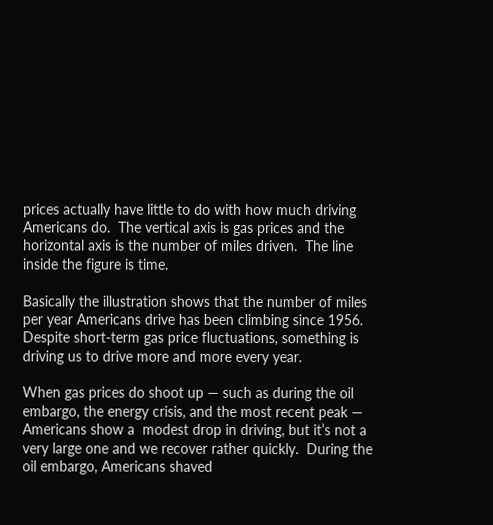prices actually have little to do with how much driving Americans do.  The vertical axis is gas prices and the horizontal axis is the number of miles driven.  The line inside the figure is time.

Basically the illustration shows that the number of miles per year Americans drive has been climbing since 1956.  Despite short-term gas price fluctuations, something is driving us to drive more and more every year.

When gas prices do shoot up — such as during the oil embargo, the energy crisis, and the most recent peak — Americans show a  modest drop in driving, but it’s not a very large one and we recover rather quickly.  During the oil embargo, Americans shaved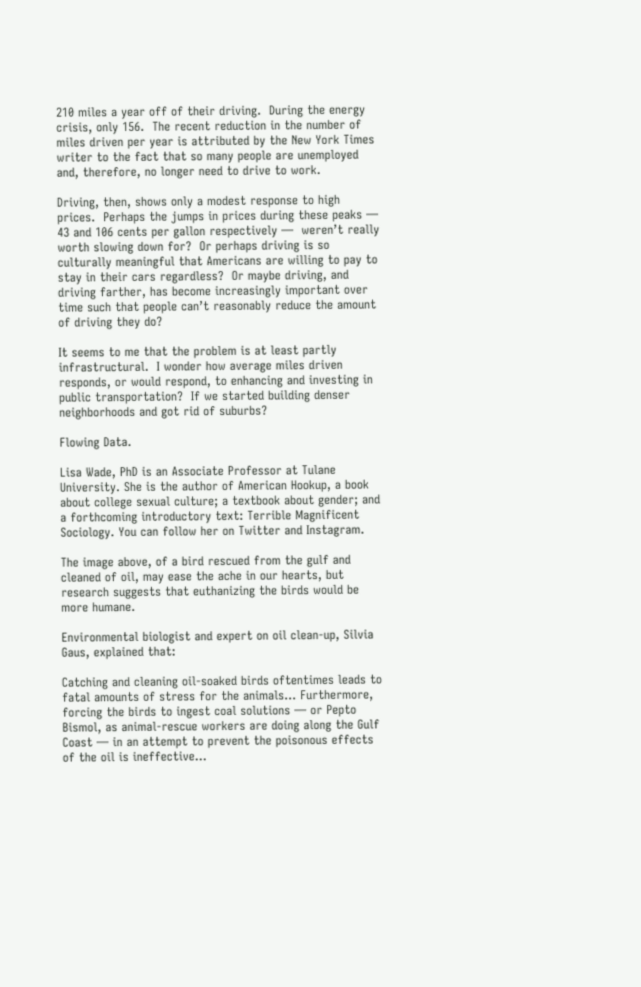210 miles a year off of their driving.  During the energy crisis, only 156.  The recent reduction in the number of miles driven per year is attributed by the New York Times writer to the fact that so many people are unemployed and, therefore, no longer need to drive to work.

Driving, then, shows only a modest response to high prices.  Perhaps the jumps in prices during these peaks — 43 and 106 cents per gallon respectively —  weren’t really worth slowing down for?  Or perhaps driving is so culturally meaningful that Americans are willing to pay to stay in their cars regardless?  Or maybe driving, and driving farther, has become increasingly important over time such that people can’t reasonably reduce the amount of driving they do?

It seems to me that the problem is at least partly infrastructural.  I wonder how average miles driven responds, or would respond, to enhancing and investing in public transportation?  If we started building denser neighborhoods and got rid of suburbs?

Flowing Data.

Lisa Wade, PhD is an Associate Professor at Tulane University. She is the author of American Hookup, a book about college sexual culture; a textbook about gender; and a forthcoming introductory text: Terrible Magnificent Sociology. You can follow her on Twitter and Instagram.

The image above, of a bird rescued from the gulf and cleaned of oil, may ease the ache in our hearts, but research suggests that euthanizing the birds would be more humane.

Environmental biologist and expert on oil clean-up, Silvia Gaus, explained that:

Catching and cleaning oil-soaked birds oftentimes leads to fatal amounts of stress for the animals… Furthermore, forcing the birds to ingest coal solutions — or Pepto Bismol, as animal-rescue workers are doing along the Gulf Coast — in an attempt to prevent the poisonous effects of the oil is ineffective…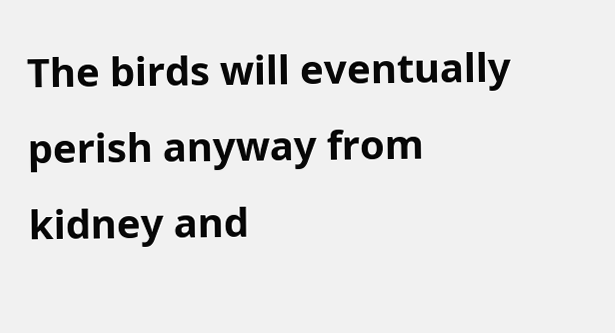The birds will eventually perish anyway from kidney and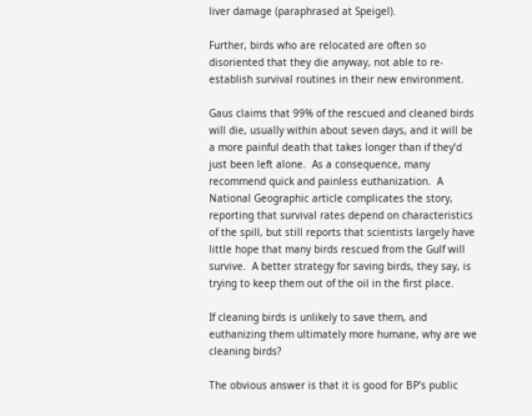liver damage (paraphrased at Speigel).

Further, birds who are relocated are often so disoriented that they die anyway, not able to re-establish survival routines in their new environment.

Gaus claims that 99% of the rescued and cleaned birds will die, usually within about seven days, and it will be a more painful death that takes longer than if they’d just been left alone.  As a consequence, many recommend quick and painless euthanization.  A National Geographic article complicates the story, reporting that survival rates depend on characteristics of the spill, but still reports that scientists largely have little hope that many birds rescued from the Gulf will survive.  A better strategy for saving birds, they say, is trying to keep them out of the oil in the first place.

If cleaning birds is unlikely to save them, and euthanizing them ultimately more humane, why are we cleaning birds?

The obvious answer is that it is good for BP’s public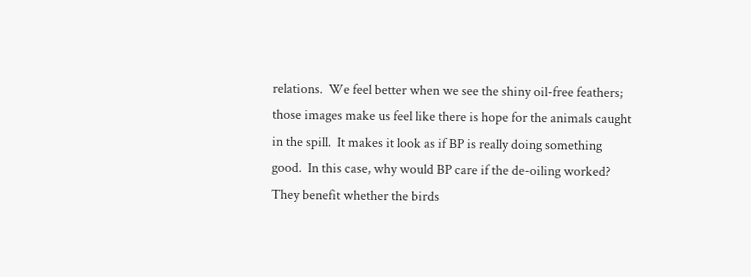relations.  We feel better when we see the shiny oil-free feathers; those images make us feel like there is hope for the animals caught in the spill.  It makes it look as if BP is really doing something good.  In this case, why would BP care if the de-oiling worked?  They benefit whether the birds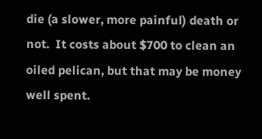die (a slower, more painful) death or not.  It costs about $700 to clean an oiled pelican, but that may be money well spent.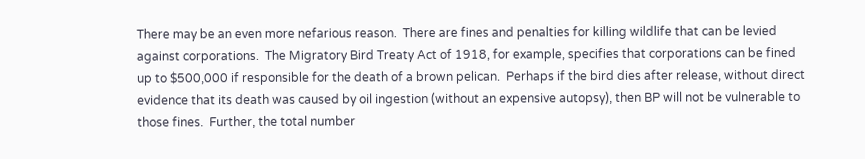There may be an even more nefarious reason.  There are fines and penalties for killing wildlife that can be levied against corporations.  The Migratory Bird Treaty Act of 1918, for example, specifies that corporations can be fined up to $500,000 if responsible for the death of a brown pelican.  Perhaps if the bird dies after release, without direct evidence that its death was caused by oil ingestion (without an expensive autopsy), then BP will not be vulnerable to those fines.  Further, the total number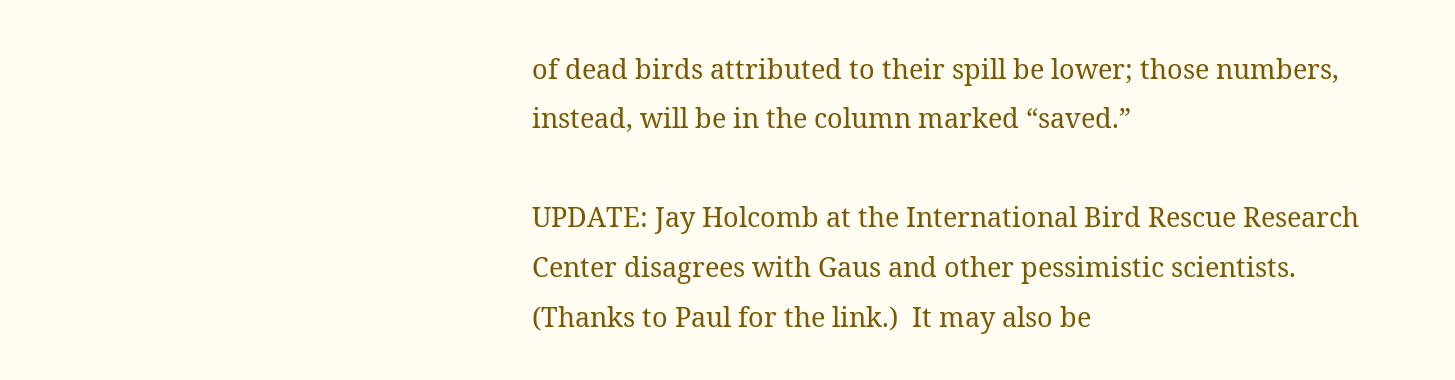of dead birds attributed to their spill be lower; those numbers, instead, will be in the column marked “saved.”

UPDATE: Jay Holcomb at the International Bird Rescue Research Center disagrees with Gaus and other pessimistic scientists.  (Thanks to Paul for the link.)  It may also be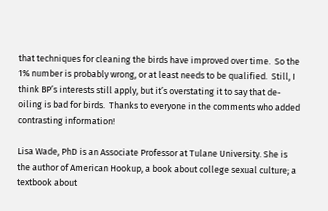that techniques for cleaning the birds have improved over time.  So the 1% number is probably wrong, or at least needs to be qualified.  Still, I think BP’s interests still apply, but it’s overstating it to say that de-oiling is bad for birds.  Thanks to everyone in the comments who added contrasting information!

Lisa Wade, PhD is an Associate Professor at Tulane University. She is the author of American Hookup, a book about college sexual culture; a textbook about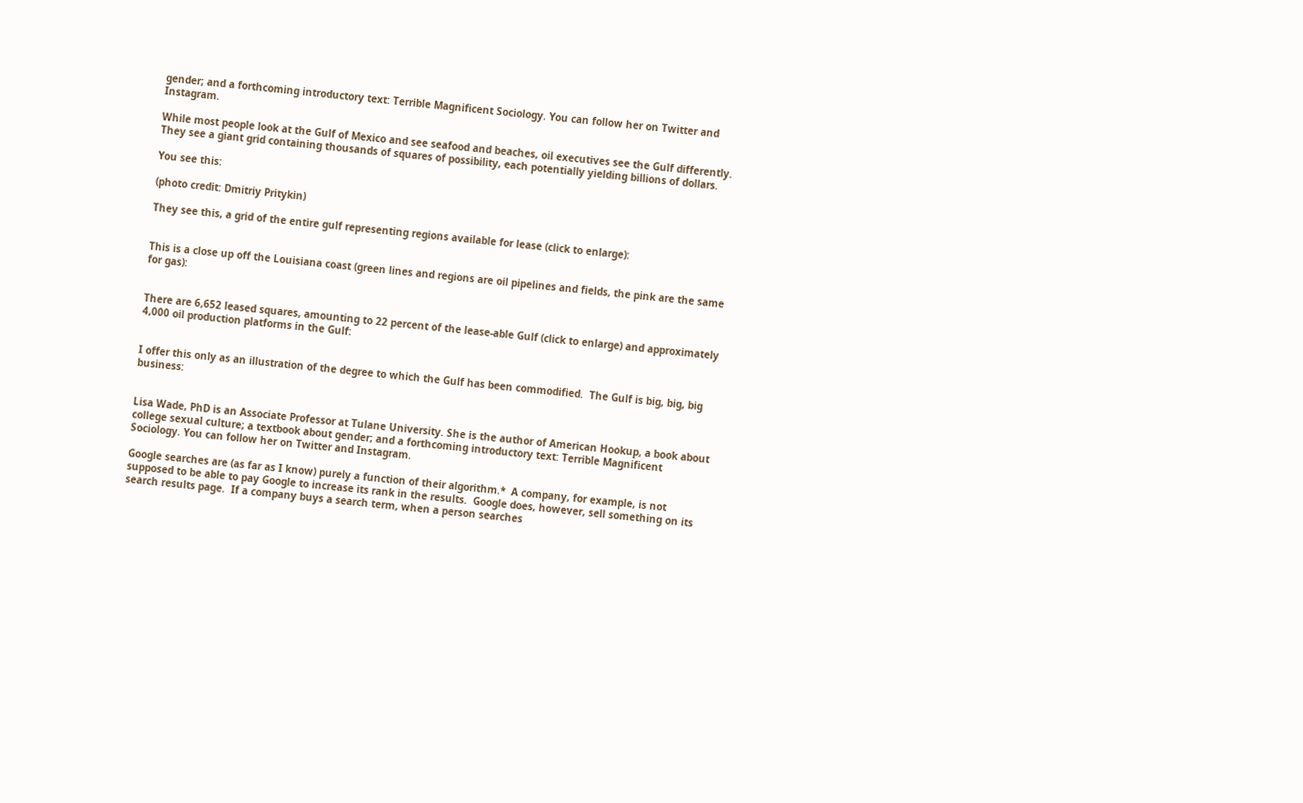gender; and a forthcoming introductory text: Terrible Magnificent Sociology. You can follow her on Twitter and Instagram.

While most people look at the Gulf of Mexico and see seafood and beaches, oil executives see the Gulf differently.  They see a giant grid containing thousands of squares of possibility, each potentially yielding billions of dollars.

You see this:

(photo credit: Dmitriy Pritykin)

They see this, a grid of the entire gulf representing regions available for lease (click to enlarge):


This is a close up off the Louisiana coast (green lines and regions are oil pipelines and fields, the pink are the same for gas):


There are 6,652 leased squares, amounting to 22 percent of the lease-able Gulf (click to enlarge) and approximately 4,000 oil production platforms in the Gulf:


I offer this only as an illustration of the degree to which the Gulf has been commodified.  The Gulf is big, big, big business:


Lisa Wade, PhD is an Associate Professor at Tulane University. She is the author of American Hookup, a book about college sexual culture; a textbook about gender; and a forthcoming introductory text: Terrible Magnificent Sociology. You can follow her on Twitter and Instagram.

Google searches are (as far as I know) purely a function of their algorithm.*  A company, for example, is not supposed to be able to pay Google to increase its rank in the results.  Google does, however, sell something on its search results page.  If a company buys a search term, when a person searches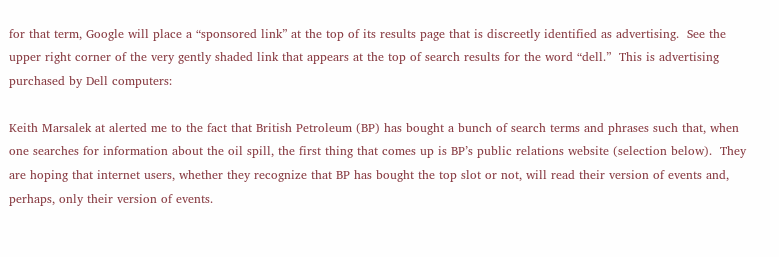for that term, Google will place a “sponsored link” at the top of its results page that is discreetly identified as advertising.  See the upper right corner of the very gently shaded link that appears at the top of search results for the word “dell.”  This is advertising purchased by Dell computers:

Keith Marsalek at alerted me to the fact that British Petroleum (BP) has bought a bunch of search terms and phrases such that, when one searches for information about the oil spill, the first thing that comes up is BP’s public relations website (selection below).  They are hoping that internet users, whether they recognize that BP has bought the top slot or not, will read their version of events and, perhaps, only their version of events.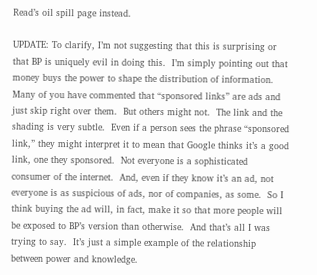Read’s oil spill page instead.

UPDATE: To clarify, I’m not suggesting that this is surprising or that BP is uniquely evil in doing this.  I’m simply pointing out that money buys the power to shape the distribution of information.  Many of you have commented that “sponsored links” are ads and just skip right over them.  But others might not.  The link and the shading is very subtle.  Even if a person sees the phrase “sponsored link,” they might interpret it to mean that Google thinks it’s a good link, one they sponsored.  Not everyone is a sophisticated consumer of the internet.  And, even if they know it’s an ad, not everyone is as suspicious of ads, nor of companies, as some.  So I think buying the ad will, in fact, make it so that more people will be exposed to BP’s version than otherwise.  And that’s all I was trying to say.  It’s just a simple example of the relationship between power and knowledge.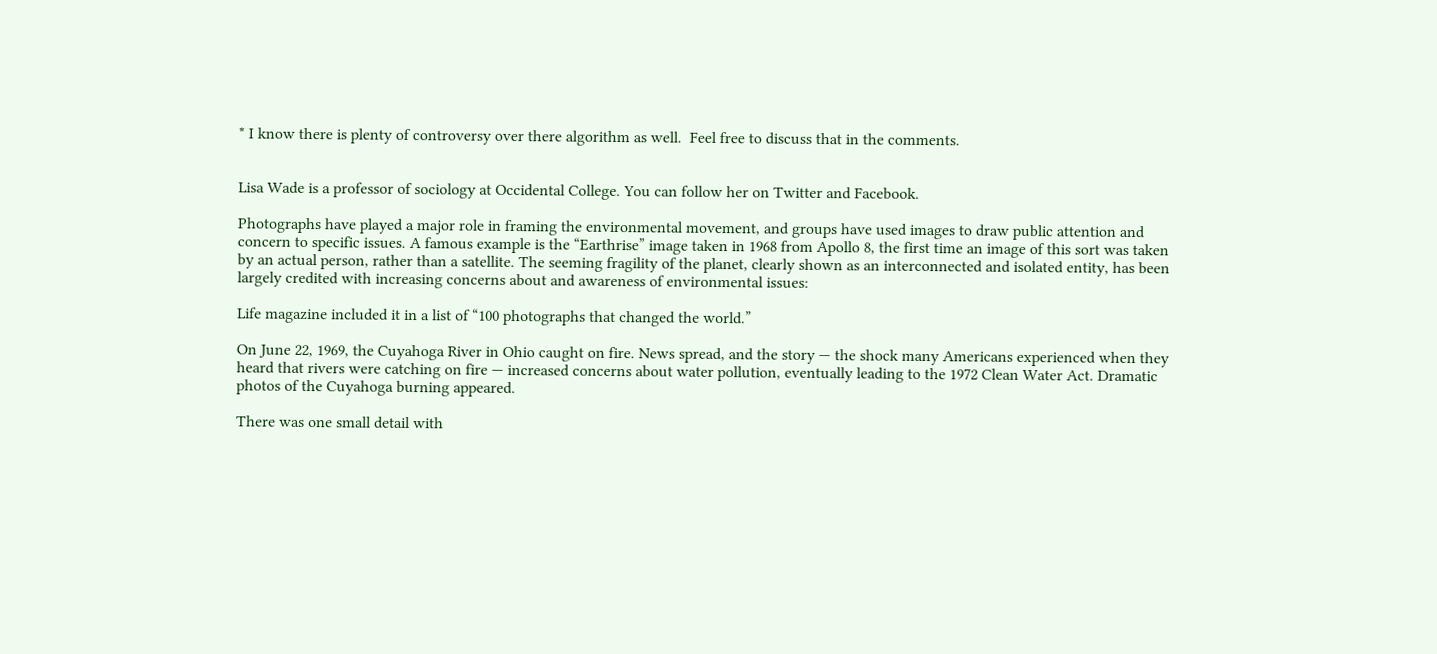* I know there is plenty of controversy over there algorithm as well.  Feel free to discuss that in the comments.


Lisa Wade is a professor of sociology at Occidental College. You can follow her on Twitter and Facebook.

Photographs have played a major role in framing the environmental movement, and groups have used images to draw public attention and concern to specific issues. A famous example is the “Earthrise” image taken in 1968 from Apollo 8, the first time an image of this sort was taken by an actual person, rather than a satellite. The seeming fragility of the planet, clearly shown as an interconnected and isolated entity, has been largely credited with increasing concerns about and awareness of environmental issues:

Life magazine included it in a list of “100 photographs that changed the world.”

On June 22, 1969, the Cuyahoga River in Ohio caught on fire. News spread, and the story — the shock many Americans experienced when they heard that rivers were catching on fire — increased concerns about water pollution, eventually leading to the 1972 Clean Water Act. Dramatic photos of the Cuyahoga burning appeared.

There was one small detail with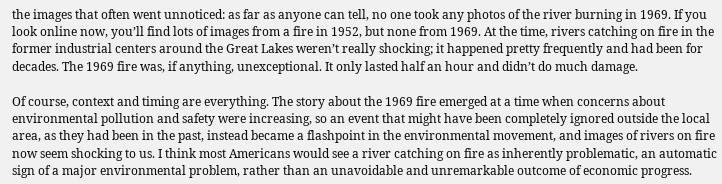the images that often went unnoticed: as far as anyone can tell, no one took any photos of the river burning in 1969. If you look online now, you’ll find lots of images from a fire in 1952, but none from 1969. At the time, rivers catching on fire in the former industrial centers around the Great Lakes weren’t really shocking; it happened pretty frequently and had been for decades. The 1969 fire was, if anything, unexceptional. It only lasted half an hour and didn’t do much damage.

Of course, context and timing are everything. The story about the 1969 fire emerged at a time when concerns about environmental pollution and safety were increasing, so an event that might have been completely ignored outside the local area, as they had been in the past, instead became a flashpoint in the environmental movement, and images of rivers on fire now seem shocking to us. I think most Americans would see a river catching on fire as inherently problematic, an automatic sign of a major environmental problem, rather than an unavoidable and unremarkable outcome of economic progress.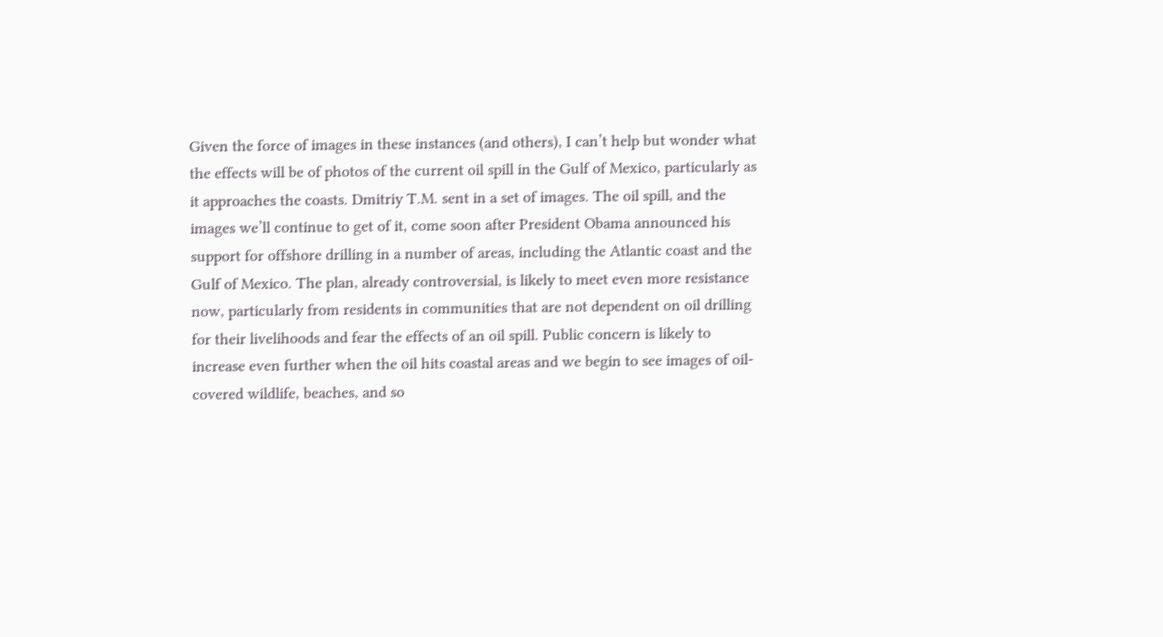Given the force of images in these instances (and others), I can’t help but wonder what the effects will be of photos of the current oil spill in the Gulf of Mexico, particularly as it approaches the coasts. Dmitriy T.M. sent in a set of images. The oil spill, and the images we’ll continue to get of it, come soon after President Obama announced his support for offshore drilling in a number of areas, including the Atlantic coast and the Gulf of Mexico. The plan, already controversial, is likely to meet even more resistance now, particularly from residents in communities that are not dependent on oil drilling for their livelihoods and fear the effects of an oil spill. Public concern is likely to increase even further when the oil hits coastal areas and we begin to see images of oil-covered wildlife, beaches, and so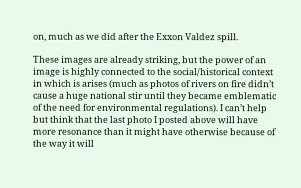on, much as we did after the Exxon Valdez spill.

These images are already striking, but the power of an image is highly connected to the social/historical context in which is arises (much as photos of rivers on fire didn’t cause a huge national stir until they became emblematic of the need for environmental regulations). I can’t help but think that the last photo I posted above will have more resonance than it might have otherwise because of the way it will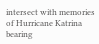intersect with memories of Hurricane Katrina bearing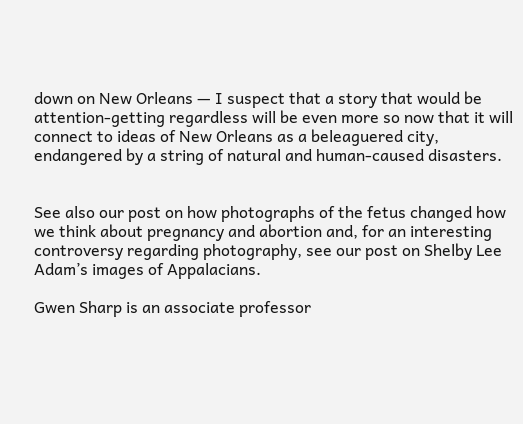down on New Orleans — I suspect that a story that would be attention-getting regardless will be even more so now that it will connect to ideas of New Orleans as a beleaguered city, endangered by a string of natural and human-caused disasters.


See also our post on how photographs of the fetus changed how we think about pregnancy and abortion and, for an interesting controversy regarding photography, see our post on Shelby Lee Adam’s images of Appalacians.

Gwen Sharp is an associate professor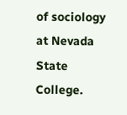of sociology at Nevada State College.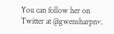You can follow her on Twitter at @gwensharpnv.